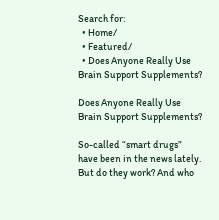Search for:
  • Home/
  • Featured/
  • Does Anyone Really Use Brain Support Supplements?

Does Anyone Really Use Brain Support Supplements?

So-called “smart drugs” have been in the news lately. But do they work? And who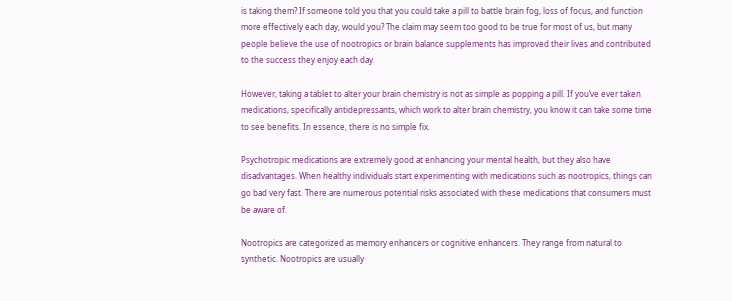is taking them? If someone told you that you could take a pill to battle brain fog, loss of focus, and function more effectively each day, would you? The claim may seem too good to be true for most of us, but many people believe the use of nootropics or brain balance supplements has improved their lives and contributed to the success they enjoy each day.

However, taking a tablet to alter your brain chemistry is not as simple as popping a pill. If you’ve ever taken medications, specifically antidepressants, which work to alter brain chemistry, you know it can take some time to see benefits. In essence, there is no simple fix.

Psychotropic medications are extremely good at enhancing your mental health, but they also have disadvantages. When healthy individuals start experimenting with medications such as nootropics, things can go bad very fast. There are numerous potential risks associated with these medications that consumers must be aware of.

Nootropics are categorized as memory enhancers or cognitive enhancers. They range from natural to synthetic. Nootropics are usually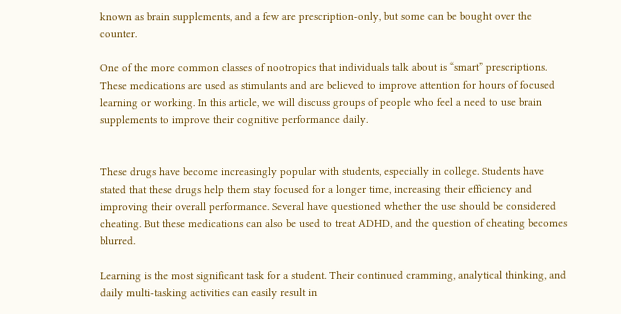known as brain supplements, and a few are prescription-only, but some can be bought over the counter.

One of the more common classes of nootropics that individuals talk about is “smart” prescriptions. These medications are used as stimulants and are believed to improve attention for hours of focused learning or working. In this article, we will discuss groups of people who feel a need to use brain supplements to improve their cognitive performance daily.


These drugs have become increasingly popular with students, especially in college. Students have stated that these drugs help them stay focused for a longer time, increasing their efficiency and improving their overall performance. Several have questioned whether the use should be considered cheating. But these medications can also be used to treat ADHD, and the question of cheating becomes blurred.

Learning is the most significant task for a student. Their continued cramming, analytical thinking, and daily multi-tasking activities can easily result in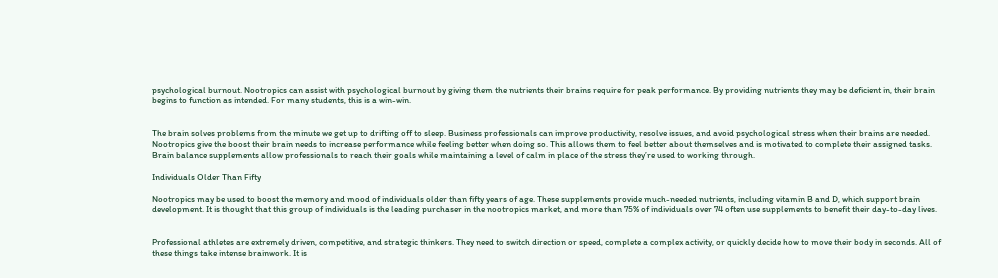psychological burnout. Nootropics can assist with psychological burnout by giving them the nutrients their brains require for peak performance. By providing nutrients they may be deficient in, their brain begins to function as intended. For many students, this is a win-win.


The brain solves problems from the minute we get up to drifting off to sleep. Business professionals can improve productivity, resolve issues, and avoid psychological stress when their brains are needed. Nootropics give the boost their brain needs to increase performance while feeling better when doing so. This allows them to feel better about themselves and is motivated to complete their assigned tasks. Brain balance supplements allow professionals to reach their goals while maintaining a level of calm in place of the stress they’re used to working through.

Individuals Older Than Fifty

Nootropics may be used to boost the memory and mood of individuals older than fifty years of age. These supplements provide much-needed nutrients, including vitamin B and D, which support brain development. It is thought that this group of individuals is the leading purchaser in the nootropics market, and more than 75% of individuals over 74 often use supplements to benefit their day-to-day lives.


Professional athletes are extremely driven, competitive, and strategic thinkers. They need to switch direction or speed, complete a complex activity, or quickly decide how to move their body in seconds. All of these things take intense brainwork. It is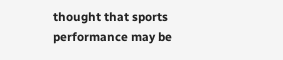thought that sports performance may be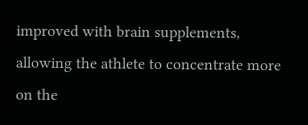improved with brain supplements, allowing the athlete to concentrate more on the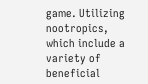game. Utilizing nootropics, which include a variety of beneficial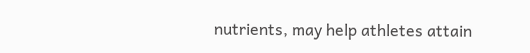nutrients, may help athletes attain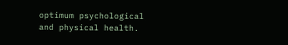optimum psychological and physical health.